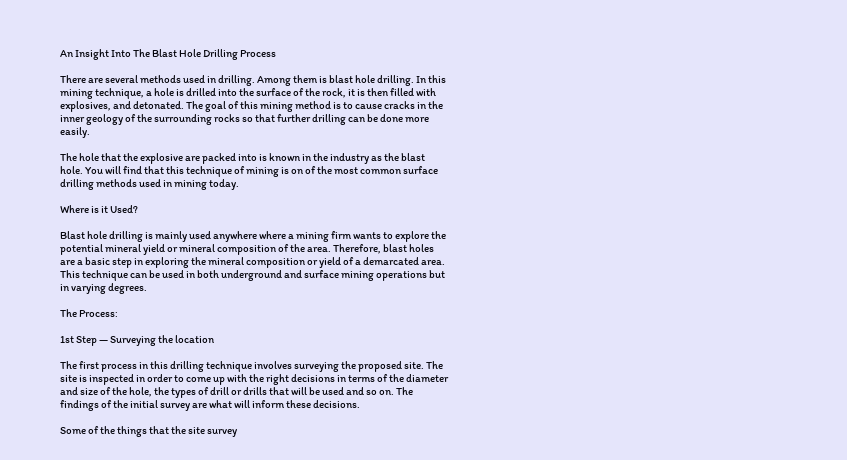An Insight Into The Blast Hole Drilling Process

There are several methods used in drilling. Among them is blast hole drilling. In this mining technique, a hole is drilled into the surface of the rock, it is then filled with explosives, and detonated. The goal of this mining method is to cause cracks in the inner geology of the surrounding rocks so that further drilling can be done more easily.

The hole that the explosive are packed into is known in the industry as the blast hole. You will find that this technique of mining is on of the most common surface drilling methods used in mining today.

Where is it Used?

Blast hole drilling is mainly used anywhere where a mining firm wants to explore the potential mineral yield or mineral composition of the area. Therefore, blast holes are a basic step in exploring the mineral composition or yield of a demarcated area. This technique can be used in both underground and surface mining operations but in varying degrees.

The Process:

1st Step — Surveying the location

The first process in this drilling technique involves surveying the proposed site. The site is inspected in order to come up with the right decisions in terms of the diameter and size of the hole, the types of drill or drills that will be used and so on. The findings of the initial survey are what will inform these decisions.

Some of the things that the site survey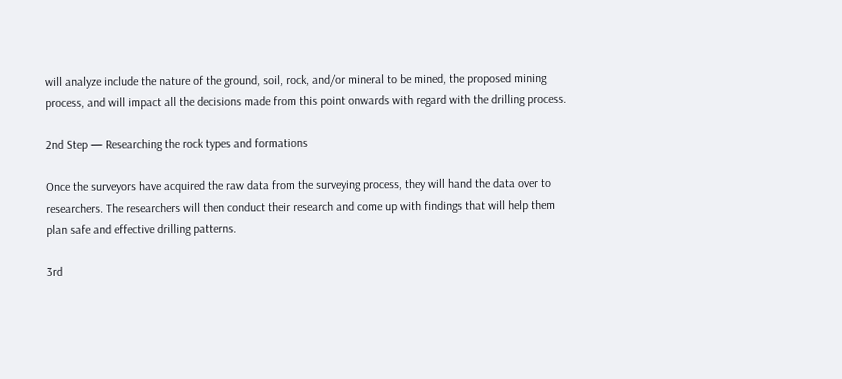will analyze include the nature of the ground, soil, rock, and/or mineral to be mined, the proposed mining process, and will impact all the decisions made from this point onwards with regard with the drilling process.

2nd Step — Researching the rock types and formations

Once the surveyors have acquired the raw data from the surveying process, they will hand the data over to researchers. The researchers will then conduct their research and come up with findings that will help them plan safe and effective drilling patterns.

3rd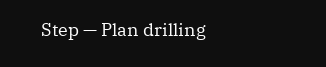Step — Plan drilling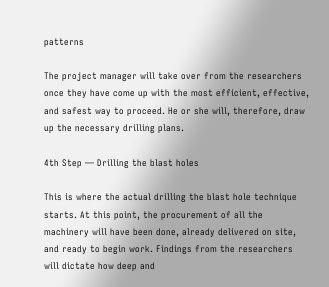patterns

The project manager will take over from the researchers once they have come up with the most efficient, effective, and safest way to proceed. He or she will, therefore, draw up the necessary drilling plans.

4th Step — Drilling the blast holes

This is where the actual drilling the blast hole technique starts. At this point, the procurement of all the machinery will have been done, already delivered on site, and ready to begin work. Findings from the researchers will dictate how deep and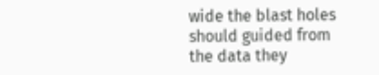wide the blast holes should guided from the data they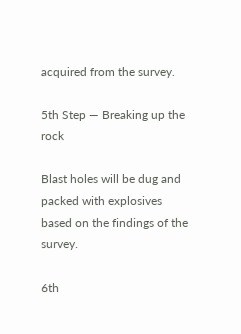acquired from the survey.

5th Step — Breaking up the rock

Blast holes will be dug and packed with explosives based on the findings of the survey.

6th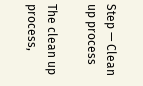Step — Clean up process

The clean up process,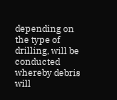depending on the type of drilling, will be conducted whereby debris will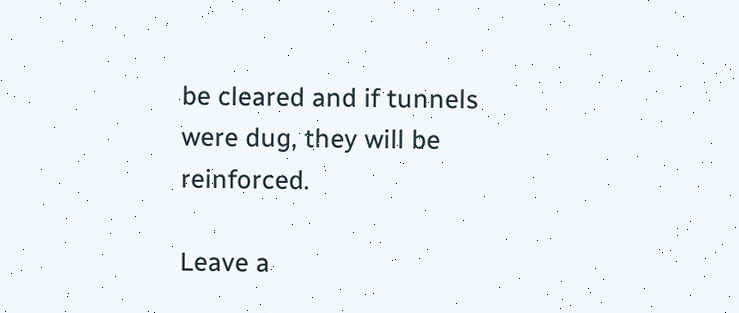be cleared and if tunnels were dug, they will be reinforced.

Leave a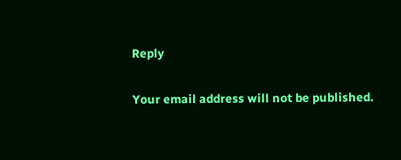Reply

Your email address will not be published.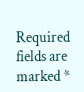Required fields are marked *